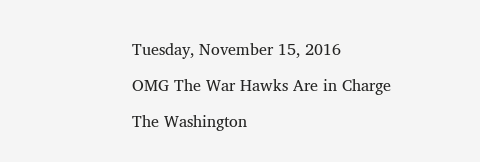Tuesday, November 15, 2016

OMG The War Hawks Are in Charge

The Washington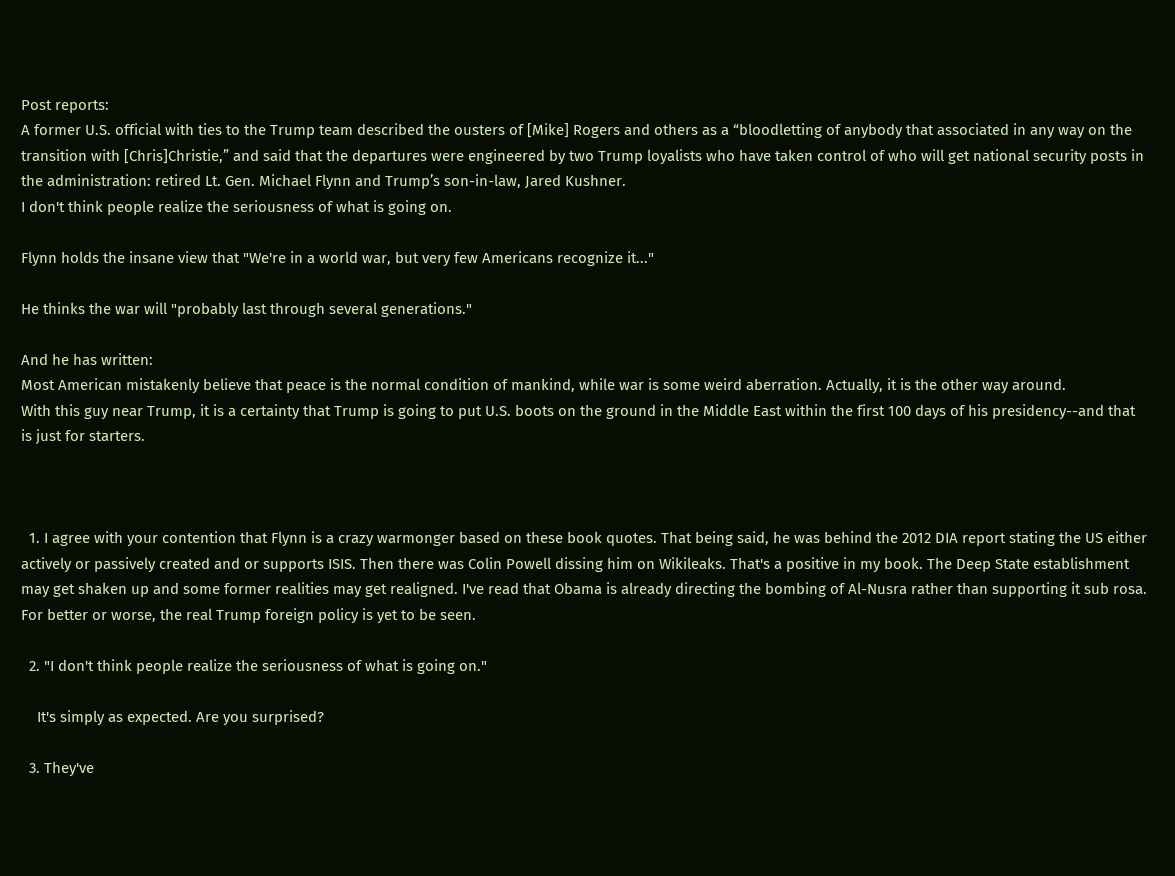Post reports:
A former U.S. official with ties to the Trump team described the ousters of [Mike] Rogers and others as a “bloodletting of anybody that associated in any way on the transition with [Chris]Christie,” and said that the departures were engineered by two Trump loyalists who have taken control of who will get national security posts in the administration: retired Lt. Gen. Michael Flynn and Trump’s son-in-law, Jared Kushner.
I don't think people realize the seriousness of what is going on.

Flynn holds the insane view that "We're in a world war, but very few Americans recognize it..."

He thinks the war will "probably last through several generations."

And he has written:
Most American mistakenly believe that peace is the normal condition of mankind, while war is some weird aberration. Actually, it is the other way around.
With this guy near Trump, it is a certainty that Trump is going to put U.S. boots on the ground in the Middle East within the first 100 days of his presidency--and that is just for starters.



  1. I agree with your contention that Flynn is a crazy warmonger based on these book quotes. That being said, he was behind the 2012 DIA report stating the US either actively or passively created and or supports ISIS. Then there was Colin Powell dissing him on Wikileaks. That's a positive in my book. The Deep State establishment may get shaken up and some former realities may get realigned. I've read that Obama is already directing the bombing of Al-Nusra rather than supporting it sub rosa. For better or worse, the real Trump foreign policy is yet to be seen.

  2. "I don't think people realize the seriousness of what is going on."

    It's simply as expected. Are you surprised?

  3. They've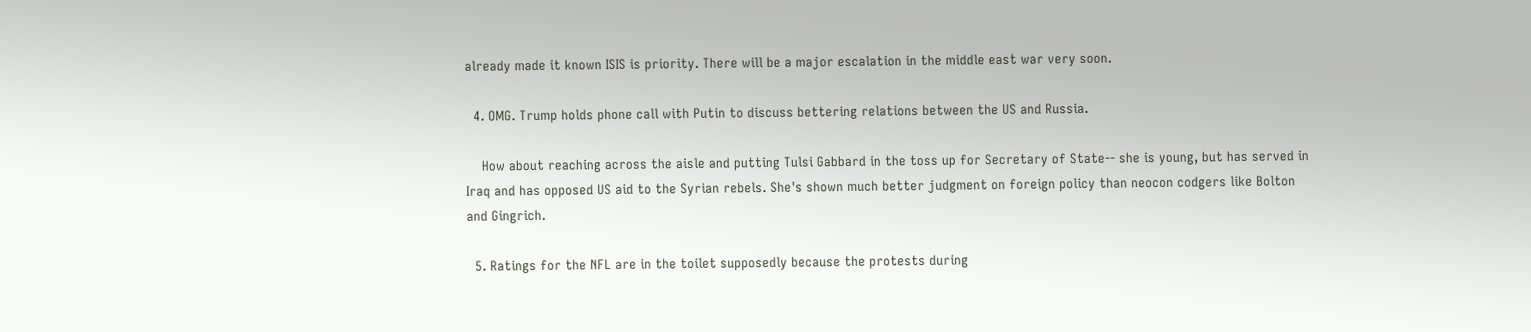already made it known ISIS is priority. There will be a major escalation in the middle east war very soon.

  4. OMG. Trump holds phone call with Putin to discuss bettering relations between the US and Russia.

    How about reaching across the aisle and putting Tulsi Gabbard in the toss up for Secretary of State-- she is young, but has served in Iraq and has opposed US aid to the Syrian rebels. She's shown much better judgment on foreign policy than neocon codgers like Bolton and Gingrich.

  5. Ratings for the NFL are in the toilet supposedly because the protests during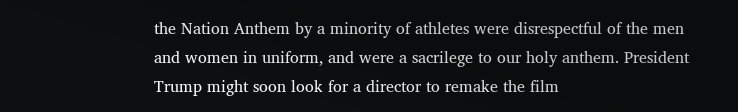the Nation Anthem by a minority of athletes were disrespectful of the men and women in uniform, and were a sacrilege to our holy anthem. President Trump might soon look for a director to remake the film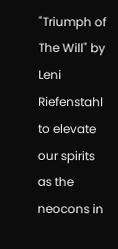"Triumph of The Will" by Leni Riefenstahl to elevate our spirits as the neocons in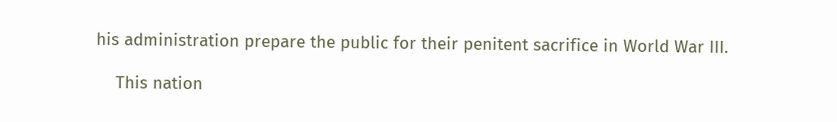his administration prepare the public for their penitent sacrifice in World War III.

    This nation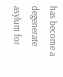has become a degenerate asylum for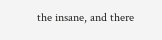the insane, and there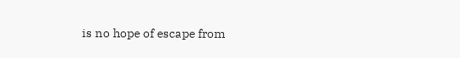is no hope of escape from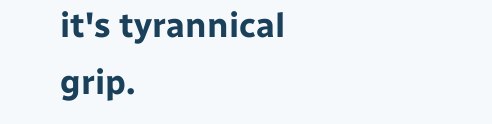it's tyrannical grip.